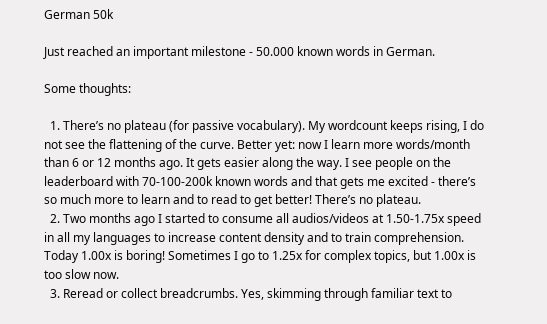German 50k

Just reached an important milestone - 50.000 known words in German.

Some thoughts:

  1. There’s no plateau (for passive vocabulary). My wordcount keeps rising, I do not see the flattening of the curve. Better yet: now I learn more words/month than 6 or 12 months ago. It gets easier along the way. I see people on the leaderboard with 70-100-200k known words and that gets me excited - there’s so much more to learn and to read to get better! There’s no plateau.
  2. Two months ago I started to consume all audios/videos at 1.50-1.75x speed in all my languages to increase content density and to train comprehension. Today 1.00x is boring! Sometimes I go to 1.25x for complex topics, but 1.00x is too slow now.
  3. Reread or collect breadcrumbs. Yes, skimming through familiar text to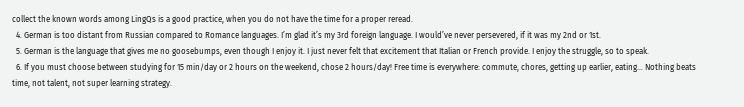collect the known words among LingQs is a good practice, when you do not have the time for a proper reread.
  4. German is too distant from Russian compared to Romance languages. I’m glad it’s my 3rd foreign language. I would’ve never persevered, if it was my 2nd or 1st.
  5. German is the language that gives me no goosebumps, even though I enjoy it. I just never felt that excitement that Italian or French provide. I enjoy the struggle, so to speak.
  6. If you must choose between studying for 15 min/day or 2 hours on the weekend, chose 2 hours/day! Free time is everywhere: commute, chores, getting up earlier, eating… Nothing beats time, not talent, not super learning strategy.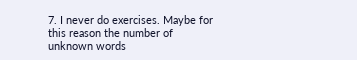7. I never do exercises. Maybe for this reason the number of unknown words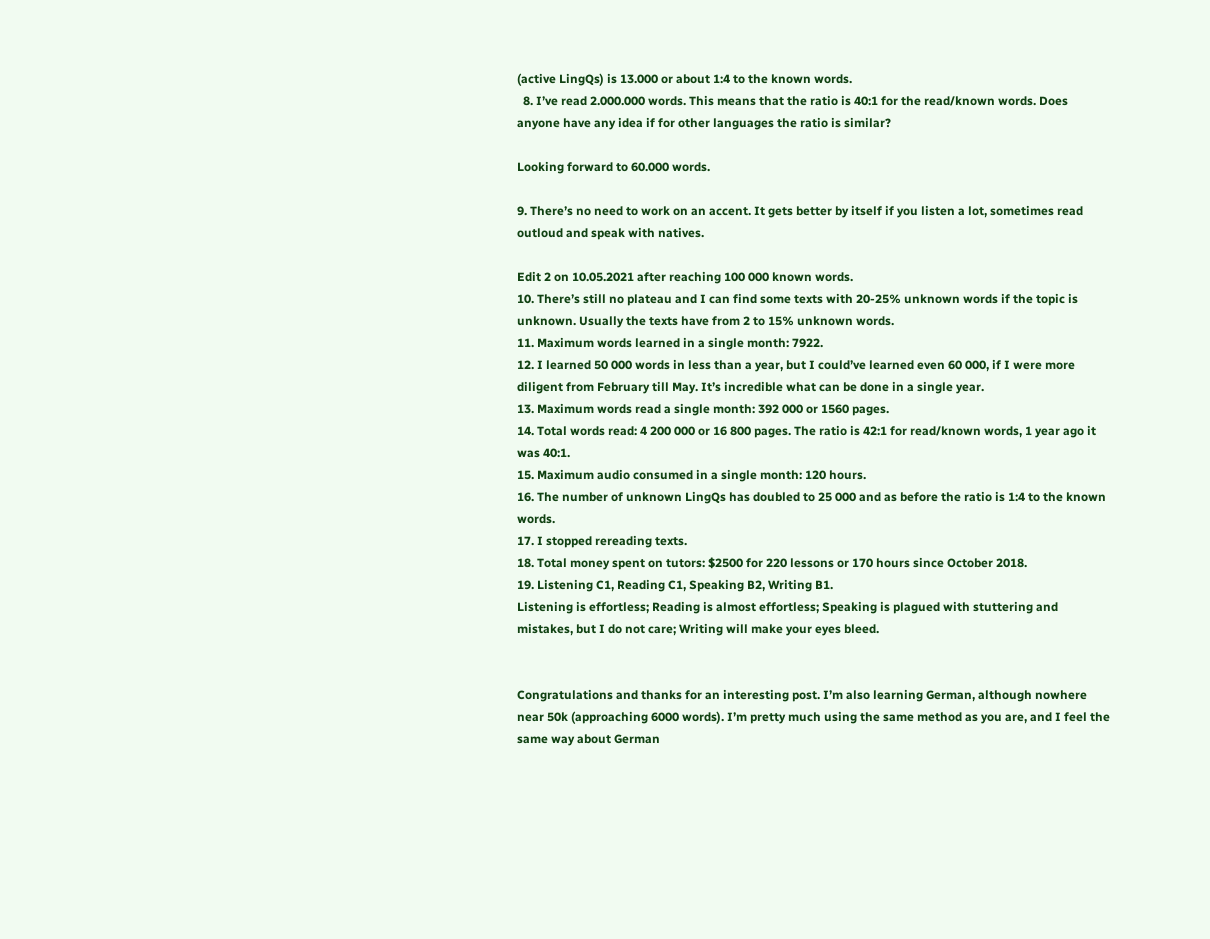(active LingQs) is 13.000 or about 1:4 to the known words.
  8. I’ve read 2.000.000 words. This means that the ratio is 40:1 for the read/known words. Does anyone have any idea if for other languages the ratio is similar?

Looking forward to 60.000 words.

9. There’s no need to work on an accent. It gets better by itself if you listen a lot, sometimes read outloud and speak with natives.

Edit 2 on 10.05.2021 after reaching 100 000 known words.
10. There’s still no plateau and I can find some texts with 20-25% unknown words if the topic is unknown. Usually the texts have from 2 to 15% unknown words.
11. Maximum words learned in a single month: 7922.
12. I learned 50 000 words in less than a year, but I could’ve learned even 60 000, if I were more diligent from February till May. It’s incredible what can be done in a single year.
13. Maximum words read a single month: 392 000 or 1560 pages.
14. Total words read: 4 200 000 or 16 800 pages. The ratio is 42:1 for read/known words, 1 year ago it was 40:1.
15. Maximum audio consumed in a single month: 120 hours.
16. The number of unknown LingQs has doubled to 25 000 and as before the ratio is 1:4 to the known words.
17. I stopped rereading texts.
18. Total money spent on tutors: $2500 for 220 lessons or 170 hours since October 2018.
19. Listening C1, Reading C1, Speaking B2, Writing B1.
Listening is effortless; Reading is almost effortless; Speaking is plagued with stuttering and mistakes, but I do not care; Writing will make your eyes bleed.


Congratulations and thanks for an interesting post. I’m also learning German, although nowhere near 50k (approaching 6000 words). I’m pretty much using the same method as you are, and I feel the same way about German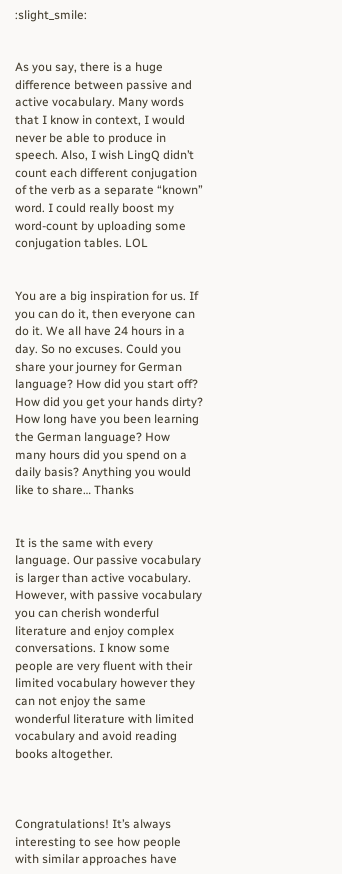:slight_smile:


As you say, there is a huge difference between passive and active vocabulary. Many words that I know in context, I would never be able to produce in speech. Also, I wish LingQ didn’t count each different conjugation of the verb as a separate “known” word. I could really boost my word-count by uploading some conjugation tables. LOL


You are a big inspiration for us. If you can do it, then everyone can do it. We all have 24 hours in a day. So no excuses. Could you share your journey for German language? How did you start off? How did you get your hands dirty? How long have you been learning the German language? How many hours did you spend on a daily basis? Anything you would like to share… Thanks


It is the same with every language. Our passive vocabulary is larger than active vocabulary. However, with passive vocabulary you can cherish wonderful literature and enjoy complex conversations. I know some people are very fluent with their limited vocabulary however they can not enjoy the same wonderful literature with limited vocabulary and avoid reading books altogether.



Congratulations! It’s always interesting to see how people with similar approaches have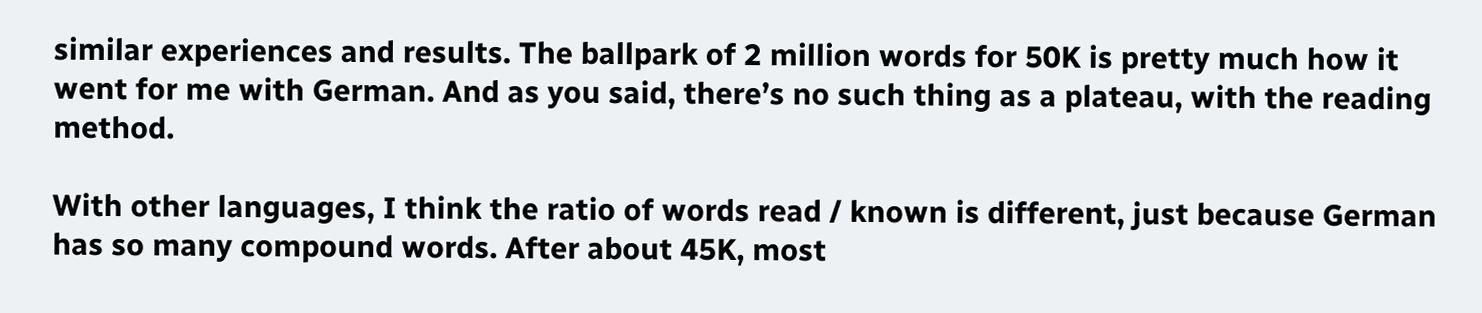similar experiences and results. The ballpark of 2 million words for 50K is pretty much how it went for me with German. And as you said, there’s no such thing as a plateau, with the reading method.

With other languages, I think the ratio of words read / known is different, just because German has so many compound words. After about 45K, most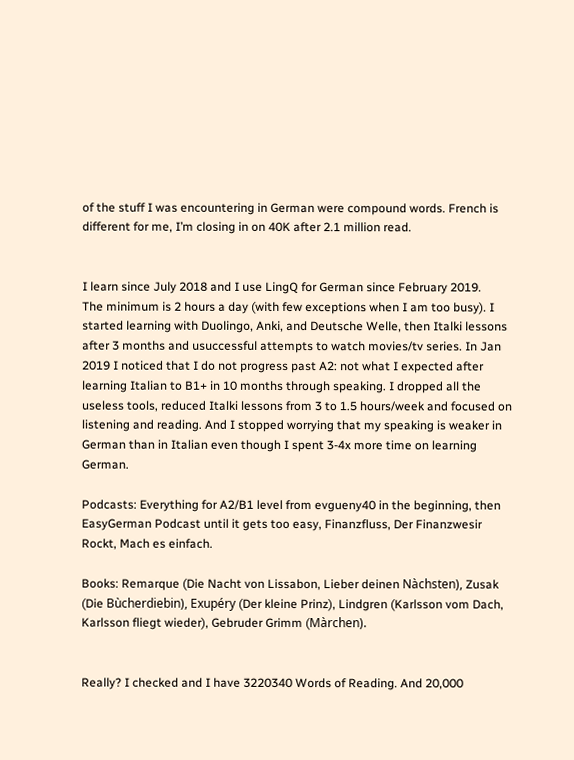of the stuff I was encountering in German were compound words. French is different for me, I’m closing in on 40K after 2.1 million read.


I learn since July 2018 and I use LingQ for German since February 2019.
The minimum is 2 hours a day (with few exceptions when I am too busy). I started learning with Duolingo, Anki, and Deutsche Welle, then Italki lessons after 3 months and usuccessful attempts to watch movies/tv series. In Jan 2019 I noticed that I do not progress past A2: not what I expected after learning Italian to B1+ in 10 months through speaking. I dropped all the useless tools, reduced Italki lessons from 3 to 1.5 hours/week and focused on listening and reading. And I stopped worrying that my speaking is weaker in German than in Italian even though I spent 3-4x more time on learning German.

Podcasts: Everything for A2/B1 level from evgueny40 in the beginning, then EasyGerman Podcast until it gets too easy, Finanzfluss, Der Finanzwesir Rockt, Mach es einfach.

Books: Remarque (Die Nacht von Lissabon, Lieber deinen Nàchsten), Zusak (Die Bùcherdiebin), Exupéry (Der kleine Prinz), Lindgren (Karlsson vom Dach, Karlsson fliegt wieder), Gebruder Grimm (Màrchen).


Really? I checked and I have 3220340 Words of Reading. And 20,000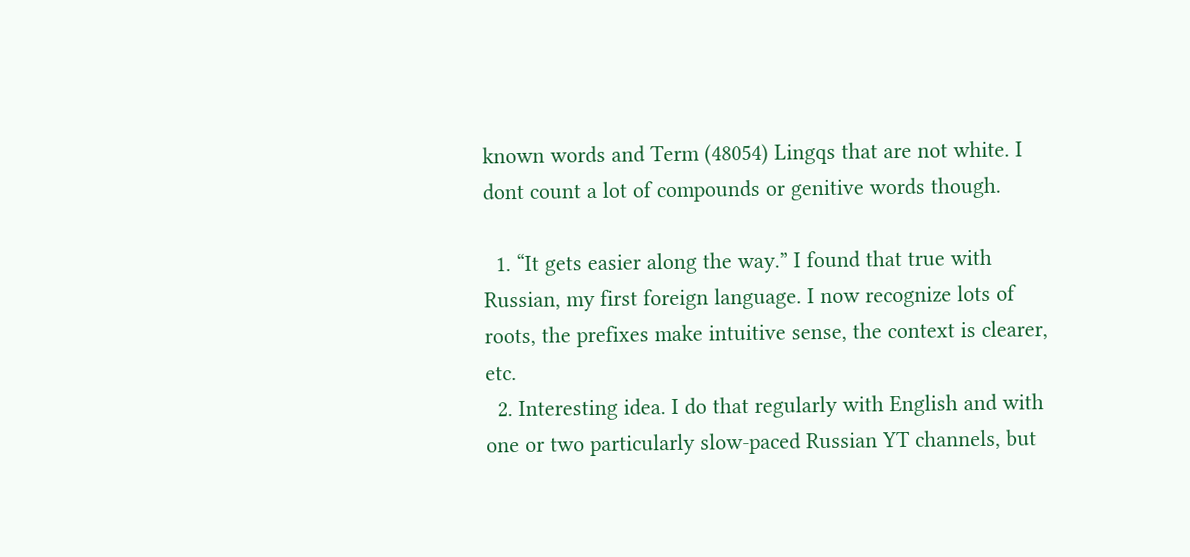known words and Term (48054) Lingqs that are not white. I dont count a lot of compounds or genitive words though.

  1. “It gets easier along the way.” I found that true with Russian, my first foreign language. I now recognize lots of roots, the prefixes make intuitive sense, the context is clearer, etc.
  2. Interesting idea. I do that regularly with English and with one or two particularly slow-paced Russian YT channels, but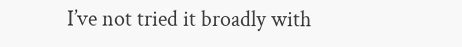I’ve not tried it broadly with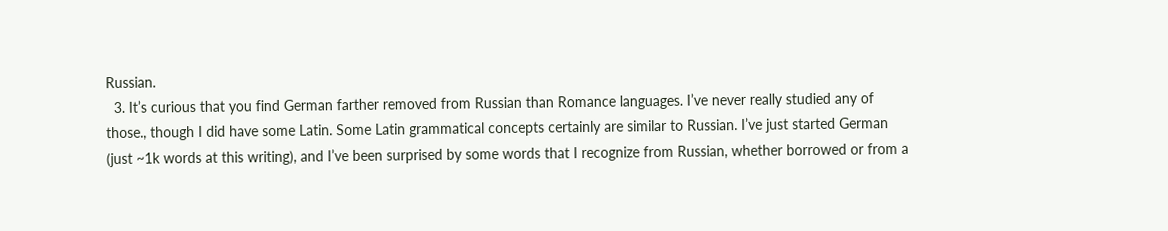Russian.
  3. It’s curious that you find German farther removed from Russian than Romance languages. I’ve never really studied any of those., though I did have some Latin. Some Latin grammatical concepts certainly are similar to Russian. I’ve just started German (just ~1k words at this writing), and I’ve been surprised by some words that I recognize from Russian, whether borrowed or from a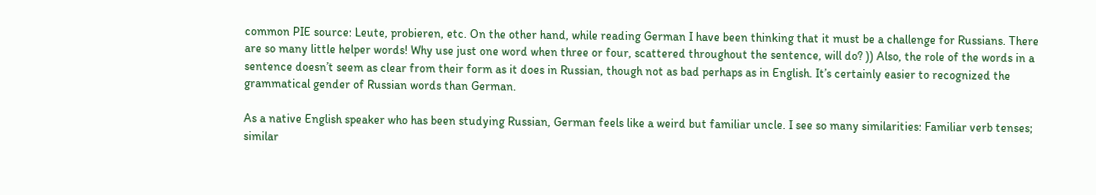common PIE source: Leute, probieren, etc. On the other hand, while reading German I have been thinking that it must be a challenge for Russians. There are so many little helper words! Why use just one word when three or four, scattered throughout the sentence, will do? )) Also, the role of the words in a sentence doesn’t seem as clear from their form as it does in Russian, though not as bad perhaps as in English. It’s certainly easier to recognized the grammatical gender of Russian words than German.

As a native English speaker who has been studying Russian, German feels like a weird but familiar uncle. I see so many similarities: Familiar verb tenses; similar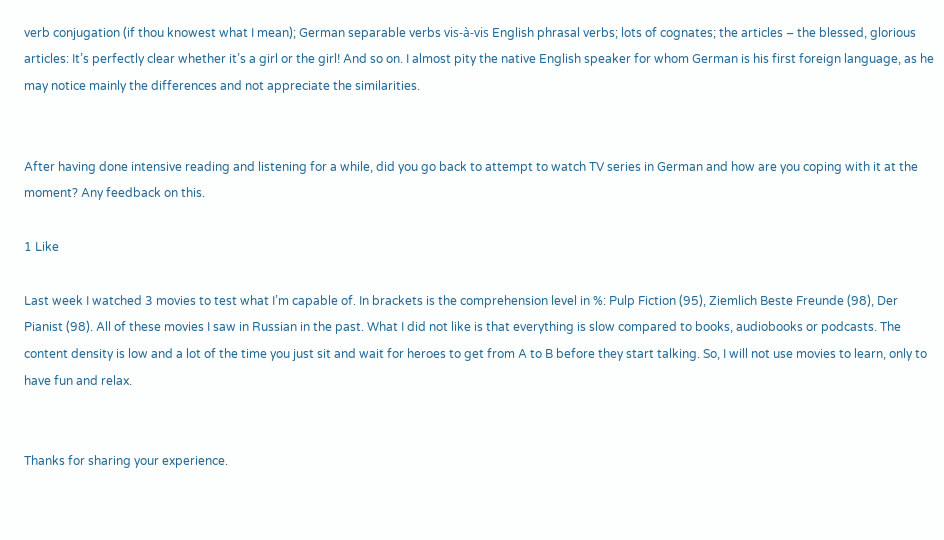verb conjugation (if thou knowest what I mean); German separable verbs vis-à-vis English phrasal verbs; lots of cognates; the articles – the blessed, glorious articles: It’s perfectly clear whether it’s a girl or the girl! And so on. I almost pity the native English speaker for whom German is his first foreign language, as he may notice mainly the differences and not appreciate the similarities.


After having done intensive reading and listening for a while, did you go back to attempt to watch TV series in German and how are you coping with it at the moment? Any feedback on this.

1 Like

Last week I watched 3 movies to test what I’m capable of. In brackets is the comprehension level in %: Pulp Fiction (95), Ziemlich Beste Freunde (98), Der Pianist (98). All of these movies I saw in Russian in the past. What I did not like is that everything is slow compared to books, audiobooks or podcasts. The content density is low and a lot of the time you just sit and wait for heroes to get from A to B before they start talking. So, I will not use movies to learn, only to have fun and relax.


Thanks for sharing your experience.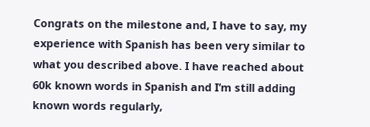Congrats on the milestone and, I have to say, my experience with Spanish has been very similar to what you described above. I have reached about 60k known words in Spanish and I’m still adding known words regularly,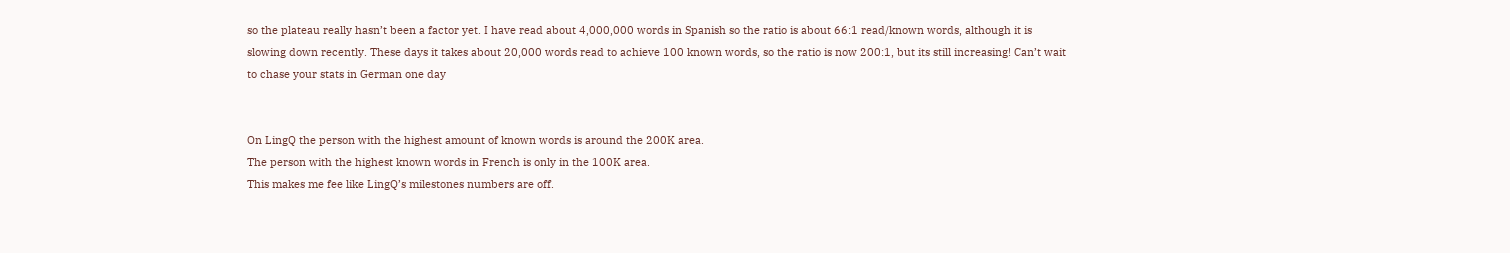so the plateau really hasn’t been a factor yet. I have read about 4,000,000 words in Spanish so the ratio is about 66:1 read/known words, although it is slowing down recently. These days it takes about 20,000 words read to achieve 100 known words, so the ratio is now 200:1, but its still increasing! Can’t wait to chase your stats in German one day


On LingQ the person with the highest amount of known words is around the 200K area.
The person with the highest known words in French is only in the 100K area.
This makes me fee like LingQ’s milestones numbers are off.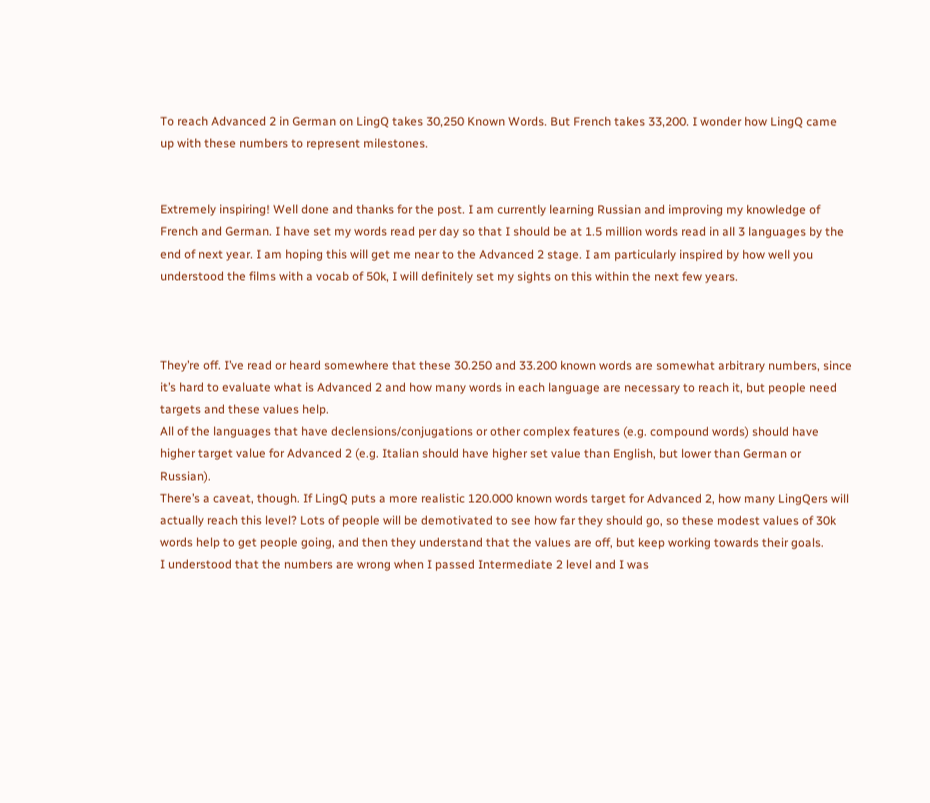To reach Advanced 2 in German on LingQ takes 30,250 Known Words. But French takes 33,200. I wonder how LingQ came up with these numbers to represent milestones.


Extremely inspiring! Well done and thanks for the post. I am currently learning Russian and improving my knowledge of French and German. I have set my words read per day so that I should be at 1.5 million words read in all 3 languages by the end of next year. I am hoping this will get me near to the Advanced 2 stage. I am particularly inspired by how well you understood the films with a vocab of 50k, I will definitely set my sights on this within the next few years.



They’re off. I’ve read or heard somewhere that these 30.250 and 33.200 known words are somewhat arbitrary numbers, since it’s hard to evaluate what is Advanced 2 and how many words in each language are necessary to reach it, but people need targets and these values help.
All of the languages that have declensions/conjugations or other complex features (e.g. compound words) should have higher target value for Advanced 2 (e.g. Italian should have higher set value than English, but lower than German or Russian).
There’s a caveat, though. If LingQ puts a more realistic 120.000 known words target for Advanced 2, how many LingQers will actually reach this level? Lots of people will be demotivated to see how far they should go, so these modest values of 30k words help to get people going, and then they understand that the values are off, but keep working towards their goals.
I understood that the numbers are wrong when I passed Intermediate 2 level and I was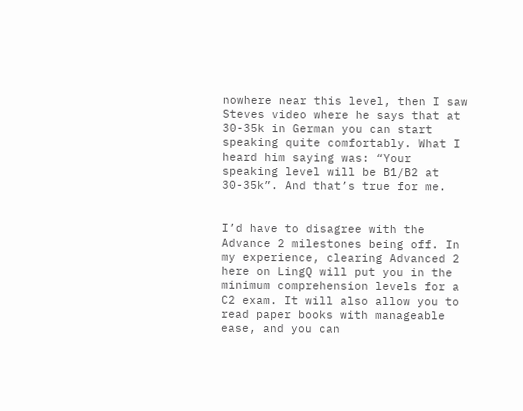nowhere near this level, then I saw Steves video where he says that at 30-35k in German you can start speaking quite comfortably. What I heard him saying was: “Your speaking level will be B1/B2 at 30-35k”. And that’s true for me.


I’d have to disagree with the Advance 2 milestones being off. In my experience, clearing Advanced 2 here on LingQ will put you in the minimum comprehension levels for a C2 exam. It will also allow you to read paper books with manageable ease, and you can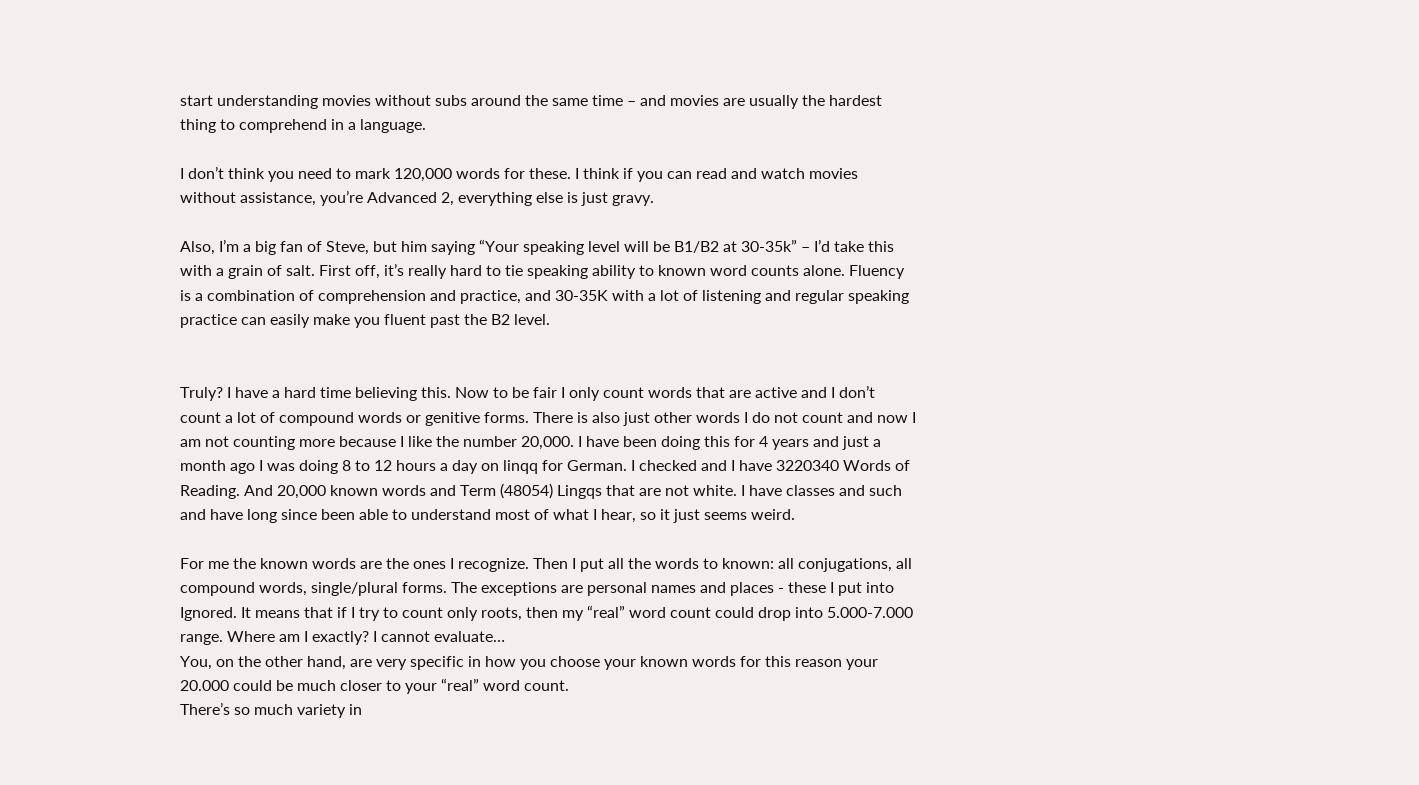start understanding movies without subs around the same time – and movies are usually the hardest thing to comprehend in a language.

I don’t think you need to mark 120,000 words for these. I think if you can read and watch movies without assistance, you’re Advanced 2, everything else is just gravy.

Also, I’m a big fan of Steve, but him saying “Your speaking level will be B1/B2 at 30-35k” – I’d take this with a grain of salt. First off, it’s really hard to tie speaking ability to known word counts alone. Fluency is a combination of comprehension and practice, and 30-35K with a lot of listening and regular speaking practice can easily make you fluent past the B2 level.


Truly? I have a hard time believing this. Now to be fair I only count words that are active and I don’t count a lot of compound words or genitive forms. There is also just other words I do not count and now I am not counting more because I like the number 20,000. I have been doing this for 4 years and just a month ago I was doing 8 to 12 hours a day on linqq for German. I checked and I have 3220340 Words of Reading. And 20,000 known words and Term (48054) Lingqs that are not white. I have classes and such and have long since been able to understand most of what I hear, so it just seems weird.

For me the known words are the ones I recognize. Then I put all the words to known: all conjugations, all compound words, single/plural forms. The exceptions are personal names and places - these I put into Ignored. It means that if I try to count only roots, then my “real” word count could drop into 5.000-7.000 range. Where am I exactly? I cannot evaluate…
You, on the other hand, are very specific in how you choose your known words for this reason your 20.000 could be much closer to your “real” word count.
There’s so much variety in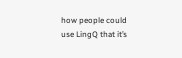how people could use LingQ that it’s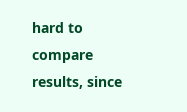hard to compare results, since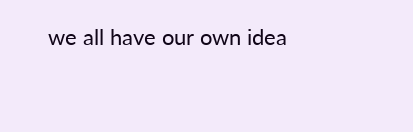we all have our own idea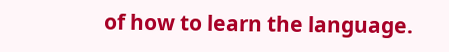of how to learn the language.